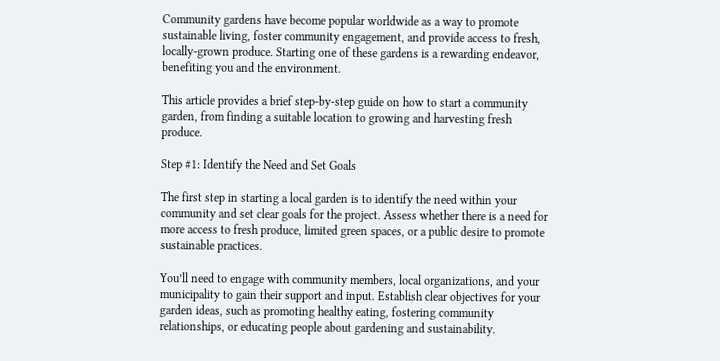Community gardens have become popular worldwide as a way to promote sustainable living, foster community engagement, and provide access to fresh, locally-grown produce. Starting one of these gardens is a rewarding endeavor, benefiting you and the environment.

This article provides a brief step-by-step guide on how to start a community garden, from finding a suitable location to growing and harvesting fresh produce.

Step #1: Identify the Need and Set Goals

The first step in starting a local garden is to identify the need within your community and set clear goals for the project. Assess whether there is a need for more access to fresh produce, limited green spaces, or a public desire to promote sustainable practices.

You’ll need to engage with community members, local organizations, and your municipality to gain their support and input. Establish clear objectives for your garden ideas, such as promoting healthy eating, fostering community relationships, or educating people about gardening and sustainability.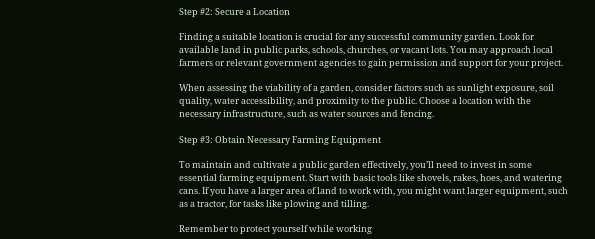Step #2: Secure a Location

Finding a suitable location is crucial for any successful community garden. Look for available land in public parks, schools, churches, or vacant lots. You may approach local farmers or relevant government agencies to gain permission and support for your project.

When assessing the viability of a garden, consider factors such as sunlight exposure, soil quality, water accessibility, and proximity to the public. Choose a location with the necessary infrastructure, such as water sources and fencing.

Step #3: Obtain Necessary Farming Equipment

To maintain and cultivate a public garden effectively, you’ll need to invest in some essential farming equipment. Start with basic tools like shovels, rakes, hoes, and watering cans. If you have a larger area of land to work with, you might want larger equipment, such as a tractor, for tasks like plowing and tilling.

Remember to protect yourself while working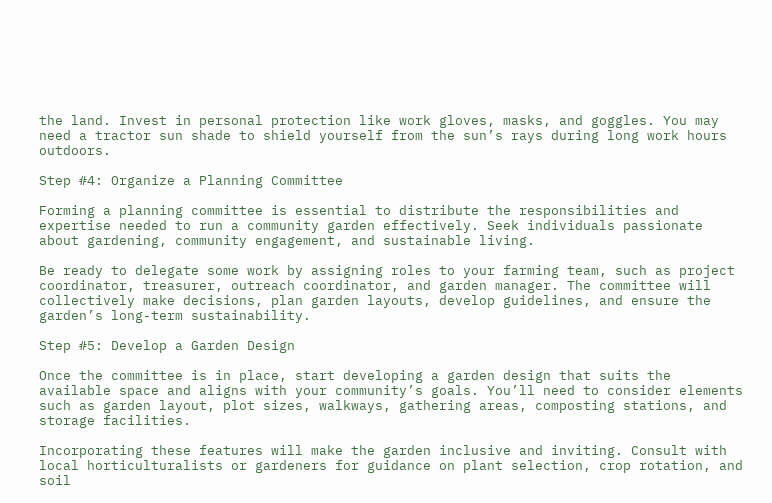the land. Invest in personal protection like work gloves, masks, and goggles. You may need a tractor sun shade to shield yourself from the sun’s rays during long work hours outdoors.

Step #4: Organize a Planning Committee

Forming a planning committee is essential to distribute the responsibilities and expertise needed to run a community garden effectively. Seek individuals passionate about gardening, community engagement, and sustainable living.

Be ready to delegate some work by assigning roles to your farming team, such as project coordinator, treasurer, outreach coordinator, and garden manager. The committee will collectively make decisions, plan garden layouts, develop guidelines, and ensure the garden’s long-term sustainability.

Step #5: Develop a Garden Design

Once the committee is in place, start developing a garden design that suits the available space and aligns with your community’s goals. You’ll need to consider elements such as garden layout, plot sizes, walkways, gathering areas, composting stations, and storage facilities.

Incorporating these features will make the garden inclusive and inviting. Consult with local horticulturalists or gardeners for guidance on plant selection, crop rotation, and soil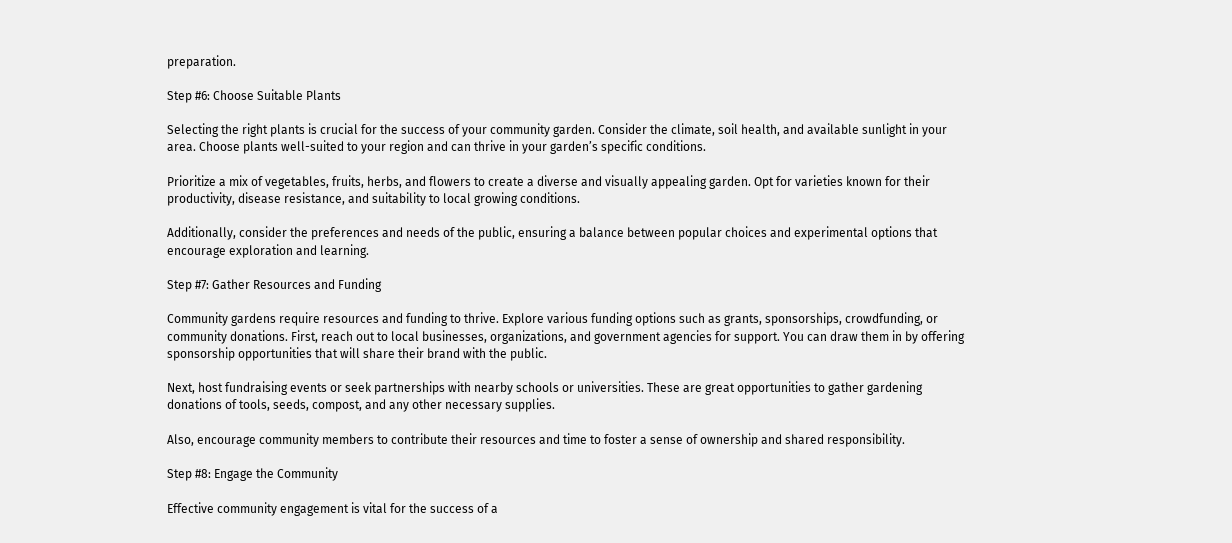preparation.

Step #6: Choose Suitable Plants

Selecting the right plants is crucial for the success of your community garden. Consider the climate, soil health, and available sunlight in your area. Choose plants well-suited to your region and can thrive in your garden’s specific conditions.

Prioritize a mix of vegetables, fruits, herbs, and flowers to create a diverse and visually appealing garden. Opt for varieties known for their productivity, disease resistance, and suitability to local growing conditions.

Additionally, consider the preferences and needs of the public, ensuring a balance between popular choices and experimental options that encourage exploration and learning.

Step #7: Gather Resources and Funding

Community gardens require resources and funding to thrive. Explore various funding options such as grants, sponsorships, crowdfunding, or community donations. First, reach out to local businesses, organizations, and government agencies for support. You can draw them in by offering sponsorship opportunities that will share their brand with the public.

Next, host fundraising events or seek partnerships with nearby schools or universities. These are great opportunities to gather gardening donations of tools, seeds, compost, and any other necessary supplies.

Also, encourage community members to contribute their resources and time to foster a sense of ownership and shared responsibility.

Step #8: Engage the Community

Effective community engagement is vital for the success of a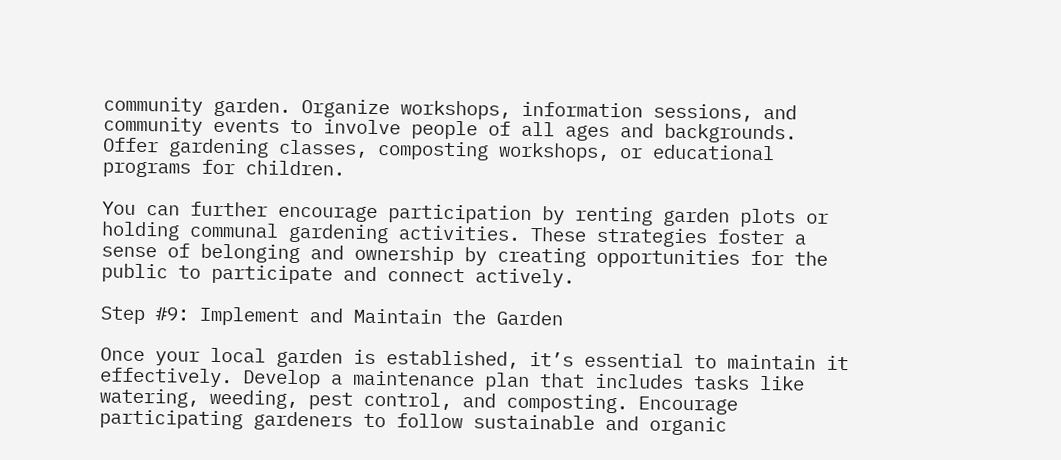community garden. Organize workshops, information sessions, and community events to involve people of all ages and backgrounds. Offer gardening classes, composting workshops, or educational programs for children.

You can further encourage participation by renting garden plots or holding communal gardening activities. These strategies foster a sense of belonging and ownership by creating opportunities for the public to participate and connect actively.

Step #9: Implement and Maintain the Garden

Once your local garden is established, it’s essential to maintain it effectively. Develop a maintenance plan that includes tasks like watering, weeding, pest control, and composting. Encourage participating gardeners to follow sustainable and organic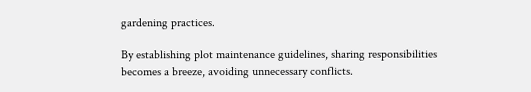gardening practices.

By establishing plot maintenance guidelines, sharing responsibilities becomes a breeze, avoiding unnecessary conflicts.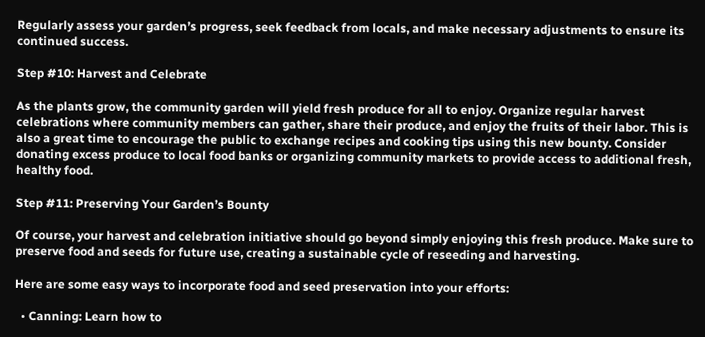Regularly assess your garden’s progress, seek feedback from locals, and make necessary adjustments to ensure its continued success.

Step #10: Harvest and Celebrate

As the plants grow, the community garden will yield fresh produce for all to enjoy. Organize regular harvest celebrations where community members can gather, share their produce, and enjoy the fruits of their labor. This is also a great time to encourage the public to exchange recipes and cooking tips using this new bounty. Consider donating excess produce to local food banks or organizing community markets to provide access to additional fresh, healthy food.

Step #11: Preserving Your Garden’s Bounty

Of course, your harvest and celebration initiative should go beyond simply enjoying this fresh produce. Make sure to preserve food and seeds for future use, creating a sustainable cycle of reseeding and harvesting.

Here are some easy ways to incorporate food and seed preservation into your efforts:

  • Canning: Learn how to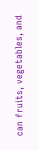can fruits, vegetables, and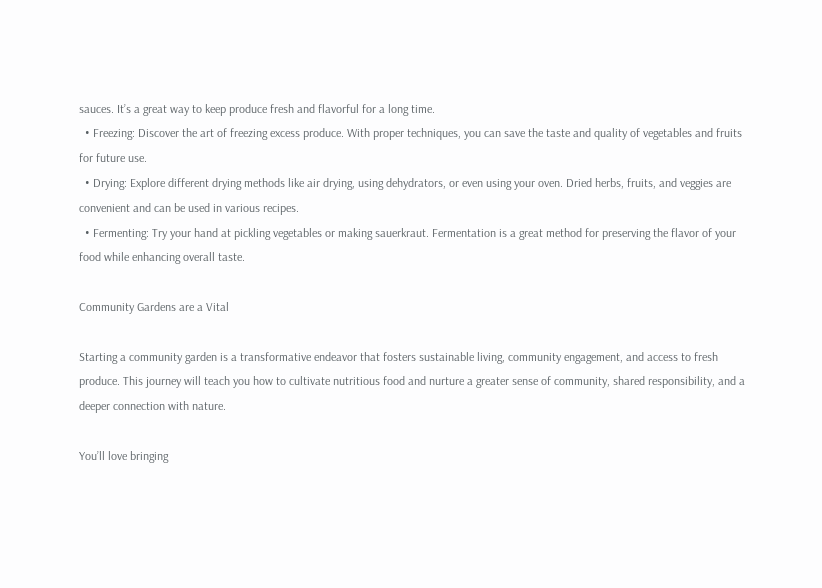sauces. It’s a great way to keep produce fresh and flavorful for a long time.
  • Freezing: Discover the art of freezing excess produce. With proper techniques, you can save the taste and quality of vegetables and fruits for future use.
  • Drying: Explore different drying methods like air drying, using dehydrators, or even using your oven. Dried herbs, fruits, and veggies are convenient and can be used in various recipes.
  • Fermenting: Try your hand at pickling vegetables or making sauerkraut. Fermentation is a great method for preserving the flavor of your food while enhancing overall taste.

Community Gardens are a Vital

Starting a community garden is a transformative endeavor that fosters sustainable living, community engagement, and access to fresh produce. This journey will teach you how to cultivate nutritious food and nurture a greater sense of community, shared responsibility, and a deeper connection with nature.

You’ll love bringing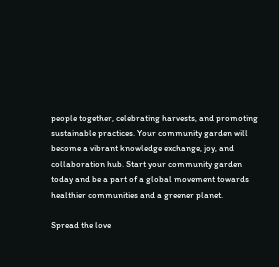people together, celebrating harvests, and promoting sustainable practices. Your community garden will become a vibrant knowledge exchange, joy, and collaboration hub. Start your community garden today and be a part of a global movement towards healthier communities and a greener planet.

Spread the love